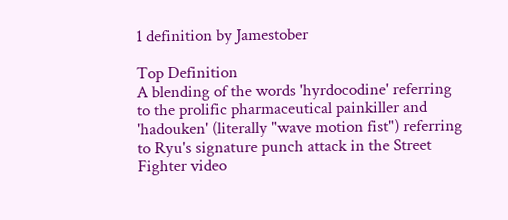1 definition by Jamestober

Top Definition
A blending of the words 'hyrdocodine' referring to the prolific pharmaceutical painkiller and 'hadouken' (literally "wave motion fist") referring to Ryu's signature punch attack in the Street Fighter video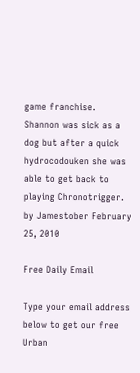game franchise.
Shannon was sick as a dog but after a quick hydrocodouken she was able to get back to playing Chronotrigger.
by Jamestober February 25, 2010

Free Daily Email

Type your email address below to get our free Urban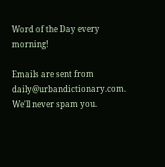Word of the Day every morning!

Emails are sent from daily@urbandictionary.com. We'll never spam you.